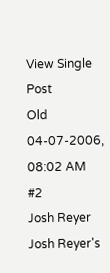View Single Post
Old 04-07-2006, 08:02 AM   #2
Josh Reyer
Josh Reyer's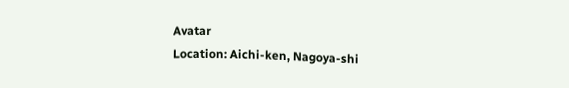Avatar
Location: Aichi-ken, Nagoya-shi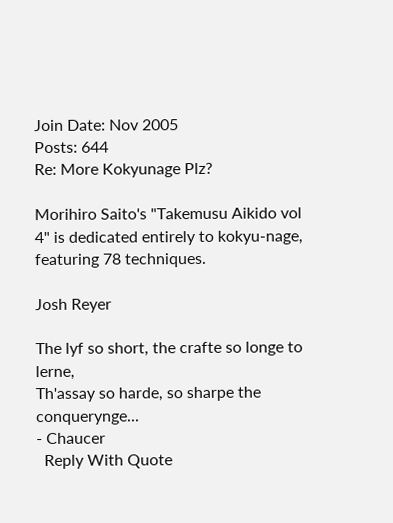Join Date: Nov 2005
Posts: 644
Re: More Kokyunage Plz?

Morihiro Saito's "Takemusu Aikido vol 4" is dedicated entirely to kokyu-nage, featuring 78 techniques.

Josh Reyer

The lyf so short, the crafte so longe to lerne,
Th'assay so harde, so sharpe the conquerynge...
- Chaucer
  Reply With Quote